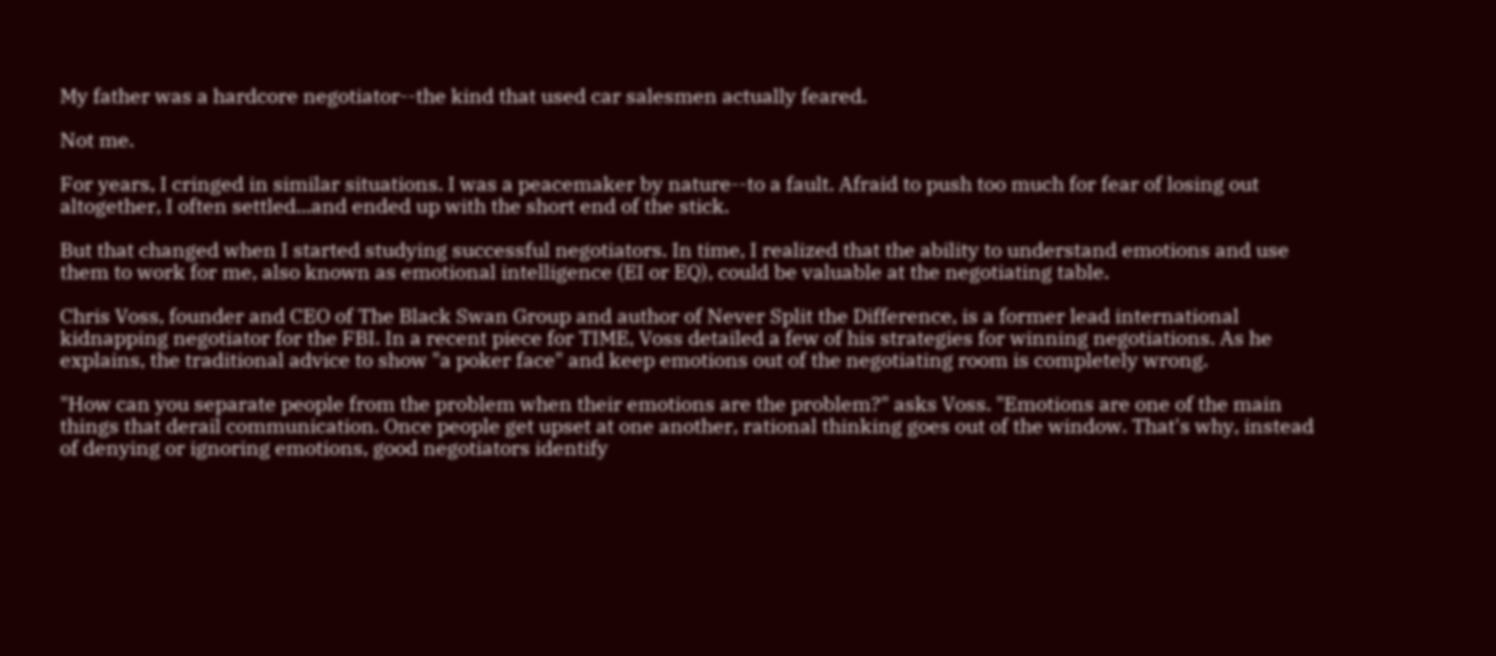My father was a hardcore negotiator--the kind that used car salesmen actually feared.

Not me.

For years, I cringed in similar situations. I was a peacemaker by nature--to a fault. Afraid to push too much for fear of losing out altogether, I often settled...and ended up with the short end of the stick.

But that changed when I started studying successful negotiators. In time, I realized that the ability to understand emotions and use them to work for me, also known as emotional intelligence (EI or EQ), could be valuable at the negotiating table.

Chris Voss, founder and CEO of The Black Swan Group and author of Never Split the Difference, is a former lead international kidnapping negotiator for the FBI. In a recent piece for TIME, Voss detailed a few of his strategies for winning negotiations. As he explains, the traditional advice to show "a poker face" and keep emotions out of the negotiating room is completely wrong.

"How can you separate people from the problem when their emotions are the problem?" asks Voss. "Emotions are one of the main things that derail communication. Once people get upset at one another, rational thinking goes out of the window. That's why, instead of denying or ignoring emotions, good negotiators identify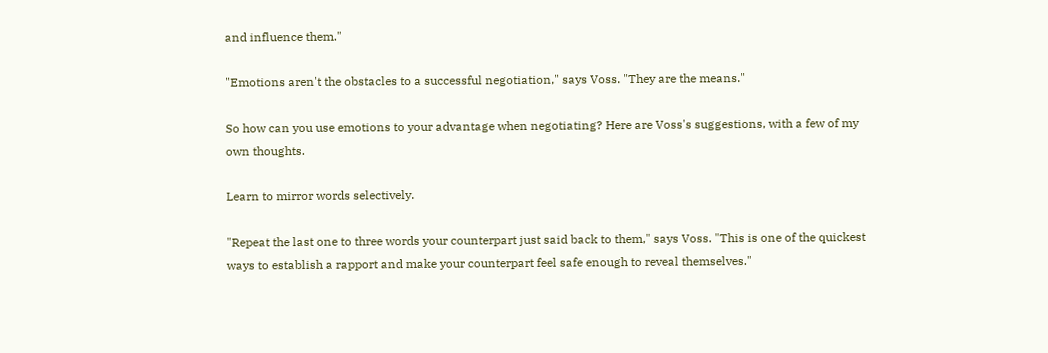and influence them."

"Emotions aren't the obstacles to a successful negotiation," says Voss. "They are the means."

So how can you use emotions to your advantage when negotiating? Here are Voss's suggestions, with a few of my own thoughts.

Learn to mirror words selectively.

"Repeat the last one to three words your counterpart just said back to them," says Voss. "This is one of the quickest ways to establish a rapport and make your counterpart feel safe enough to reveal themselves."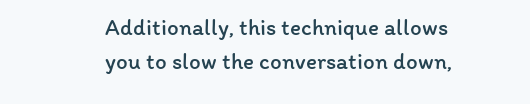Additionally, this technique allows you to slow the conversation down,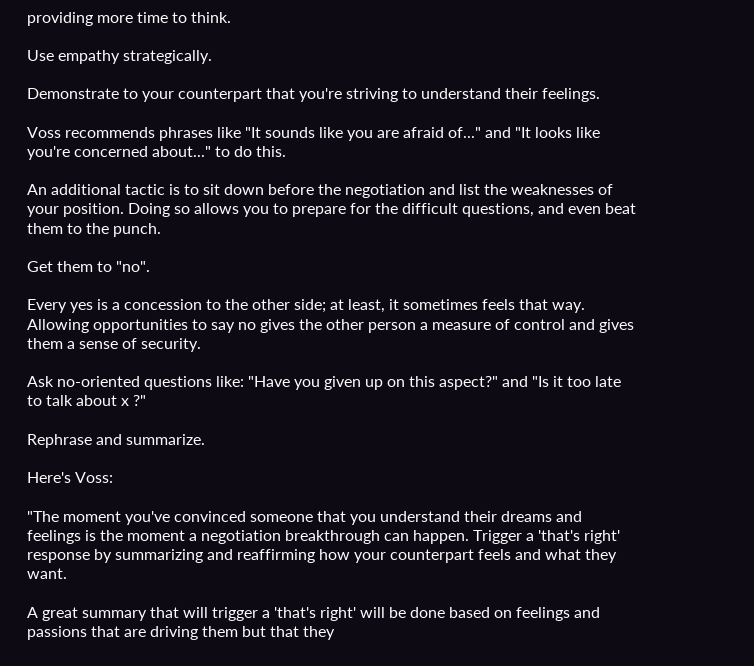providing more time to think.

Use empathy strategically.

Demonstrate to your counterpart that you're striving to understand their feelings.

Voss recommends phrases like "It sounds like you are afraid of..." and "It looks like you're concerned about..." to do this.

An additional tactic is to sit down before the negotiation and list the weaknesses of your position. Doing so allows you to prepare for the difficult questions, and even beat them to the punch.

Get them to "no".

Every yes is a concession to the other side; at least, it sometimes feels that way. Allowing opportunities to say no gives the other person a measure of control and gives them a sense of security.

Ask no-oriented questions like: "Have you given up on this aspect?" and "Is it too late to talk about x ?"

Rephrase and summarize.

Here's Voss:

"The moment you've convinced someone that you understand their dreams and feelings is the moment a negotiation breakthrough can happen. Trigger a 'that's right' response by summarizing and reaffirming how your counterpart feels and what they want.

A great summary that will trigger a 'that's right' will be done based on feelings and passions that are driving them but that they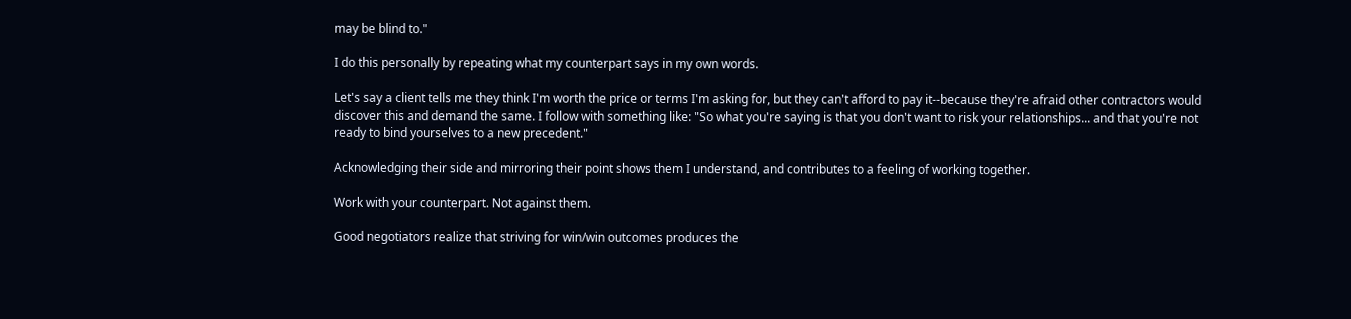may be blind to."

I do this personally by repeating what my counterpart says in my own words.

Let's say a client tells me they think I'm worth the price or terms I'm asking for, but they can't afford to pay it--because they're afraid other contractors would discover this and demand the same. I follow with something like: "So what you're saying is that you don't want to risk your relationships... and that you're not ready to bind yourselves to a new precedent."

Acknowledging their side and mirroring their point shows them I understand, and contributes to a feeling of working together.

Work with your counterpart. Not against them.

Good negotiators realize that striving for win/win outcomes produces the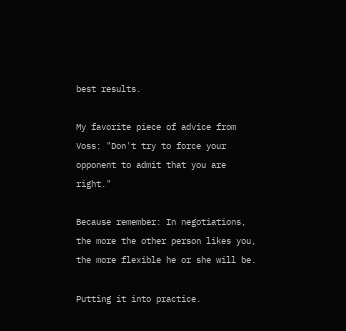best results.

My favorite piece of advice from Voss: "Don't try to force your opponent to admit that you are right."

Because remember: In negotiations, the more the other person likes you, the more flexible he or she will be.

Putting it into practice.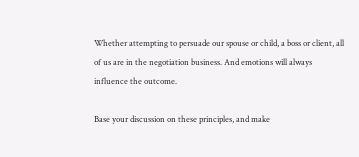Whether attempting to persuade our spouse or child, a boss or client, all of us are in the negotiation business. And emotions will always influence the outcome.

Base your discussion on these principles, and make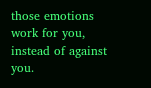those emotions work for you, instead of against you.